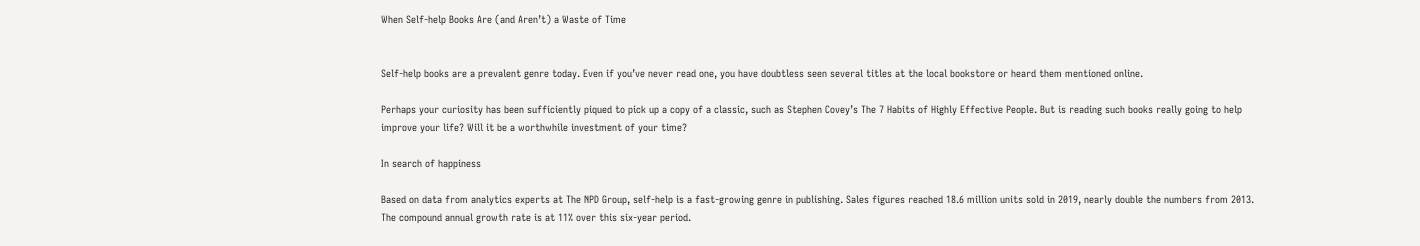When Self-help Books Are (and Aren’t) a Waste of Time


Self-help books are a prevalent genre today. Even if you’ve never read one, you have doubtless seen several titles at the local bookstore or heard them mentioned online.

Perhaps your curiosity has been sufficiently piqued to pick up a copy of a classic, such as Stephen Covey’s The 7 Habits of Highly Effective People. But is reading such books really going to help improve your life? Will it be a worthwhile investment of your time?

In search of happiness

Based on data from analytics experts at The NPD Group, self-help is a fast-growing genre in publishing. Sales figures reached 18.6 million units sold in 2019, nearly double the numbers from 2013. The compound annual growth rate is at 11% over this six-year period.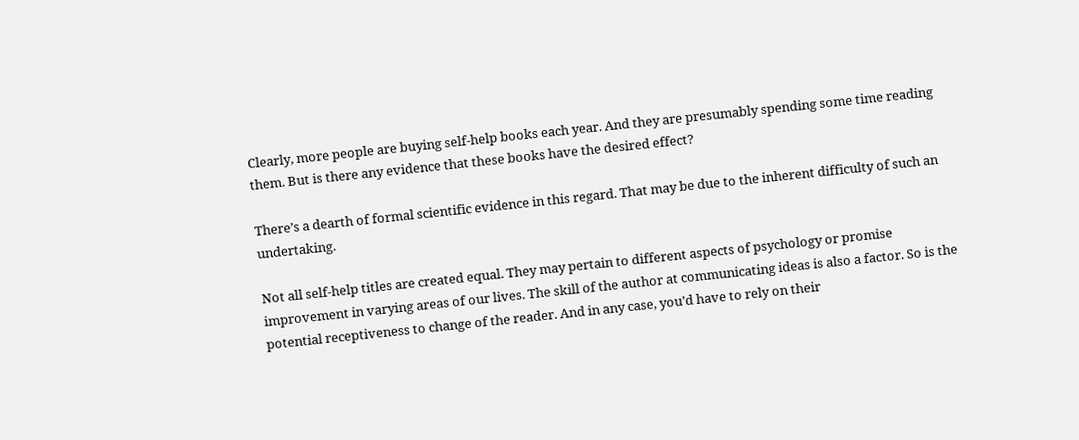Clearly, more people are buying self-help books each year. And they are presumably spending some time reading them. But is there any evidence that these books have the desired effect?

There’s a dearth of formal scientific evidence in this regard. That may be due to the inherent difficulty of such an undertaking.

Not all self-help titles are created equal. They may pertain to different aspects of psychology or promise improvement in varying areas of our lives. The skill of the author at communicating ideas is also a factor. So is the potential receptiveness to change of the reader. And in any case, you’d have to rely on their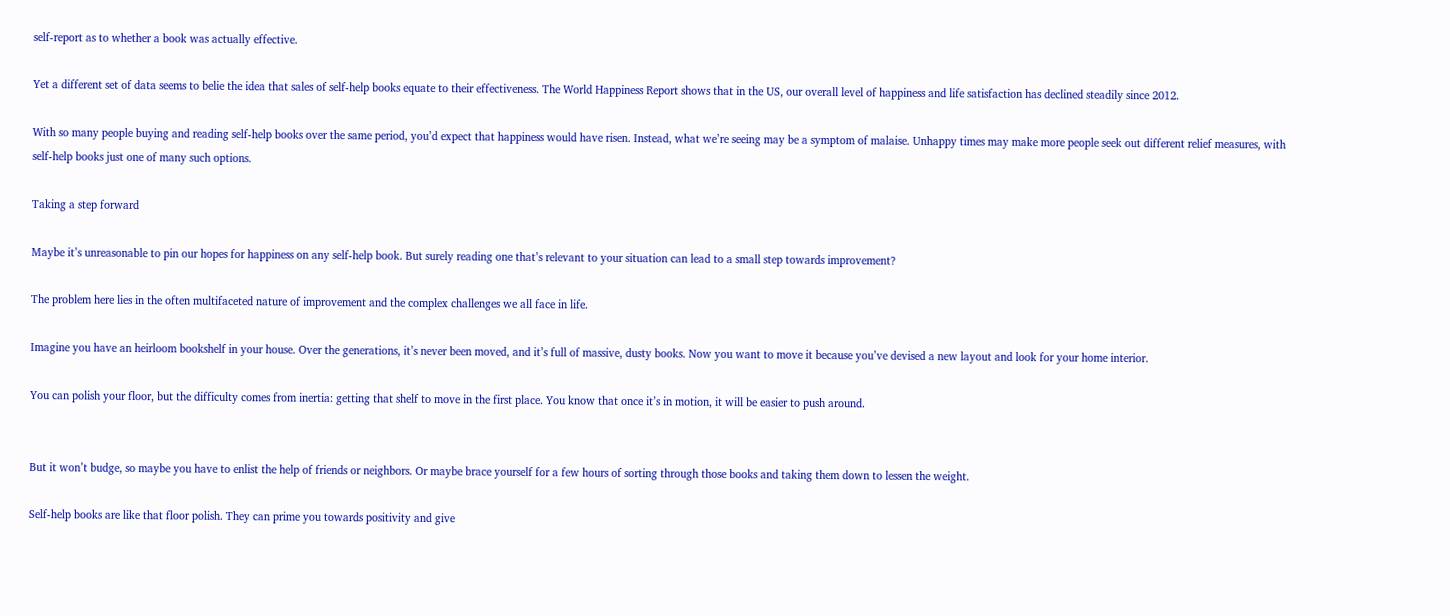self-report as to whether a book was actually effective.

Yet a different set of data seems to belie the idea that sales of self-help books equate to their effectiveness. The World Happiness Report shows that in the US, our overall level of happiness and life satisfaction has declined steadily since 2012.

With so many people buying and reading self-help books over the same period, you’d expect that happiness would have risen. Instead, what we’re seeing may be a symptom of malaise. Unhappy times may make more people seek out different relief measures, with self-help books just one of many such options.

Taking a step forward

Maybe it’s unreasonable to pin our hopes for happiness on any self-help book. But surely reading one that’s relevant to your situation can lead to a small step towards improvement?

The problem here lies in the often multifaceted nature of improvement and the complex challenges we all face in life.

Imagine you have an heirloom bookshelf in your house. Over the generations, it’s never been moved, and it’s full of massive, dusty books. Now you want to move it because you’ve devised a new layout and look for your home interior.

You can polish your floor, but the difficulty comes from inertia: getting that shelf to move in the first place. You know that once it’s in motion, it will be easier to push around.


But it won’t budge, so maybe you have to enlist the help of friends or neighbors. Or maybe brace yourself for a few hours of sorting through those books and taking them down to lessen the weight.

Self-help books are like that floor polish. They can prime you towards positivity and give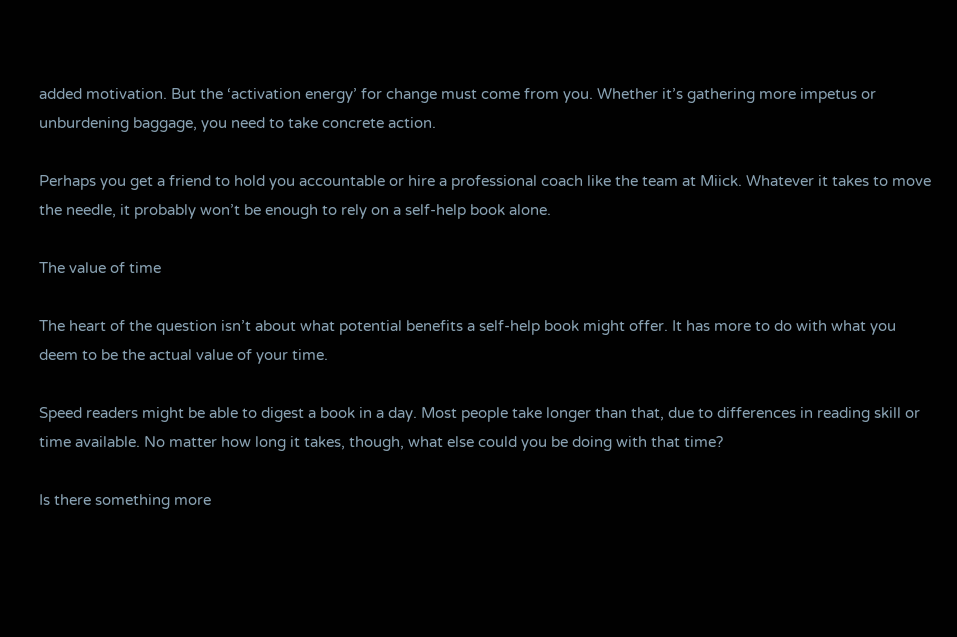added motivation. But the ‘activation energy’ for change must come from you. Whether it’s gathering more impetus or unburdening baggage, you need to take concrete action.

Perhaps you get a friend to hold you accountable or hire a professional coach like the team at Miick. Whatever it takes to move the needle, it probably won’t be enough to rely on a self-help book alone.

The value of time

The heart of the question isn’t about what potential benefits a self-help book might offer. It has more to do with what you deem to be the actual value of your time.

Speed readers might be able to digest a book in a day. Most people take longer than that, due to differences in reading skill or time available. No matter how long it takes, though, what else could you be doing with that time?

Is there something more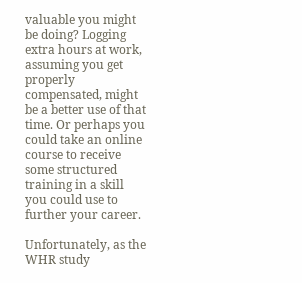valuable you might be doing? Logging extra hours at work, assuming you get properly compensated, might be a better use of that time. Or perhaps you could take an online course to receive some structured training in a skill you could use to further your career.

Unfortunately, as the WHR study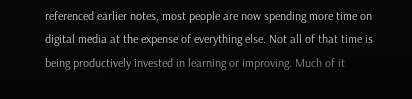referenced earlier notes, most people are now spending more time on digital media at the expense of everything else. Not all of that time is being productively invested in learning or improving. Much of it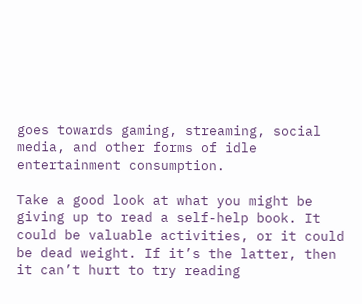goes towards gaming, streaming, social media, and other forms of idle entertainment consumption.

Take a good look at what you might be giving up to read a self-help book. It could be valuable activities, or it could be dead weight. If it’s the latter, then it can’t hurt to try reading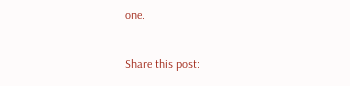one.

Share this post: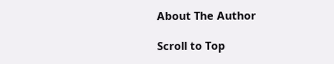About The Author

Scroll to Top